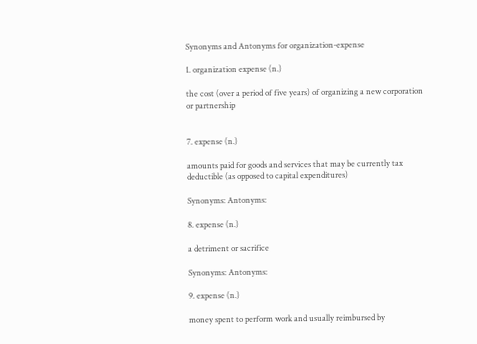Synonyms and Antonyms for organization-expense

1. organization expense (n.)

the cost (over a period of five years) of organizing a new corporation or partnership


7. expense (n.)

amounts paid for goods and services that may be currently tax deductible (as opposed to capital expenditures)

Synonyms: Antonyms:

8. expense (n.)

a detriment or sacrifice

Synonyms: Antonyms:

9. expense (n.)

money spent to perform work and usually reimbursed by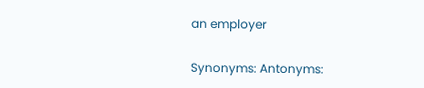an employer

Synonyms: Antonyms: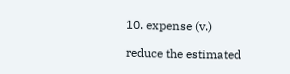10. expense (v.)

reduce the estimated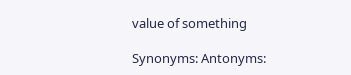value of something

Synonyms: Antonyms: